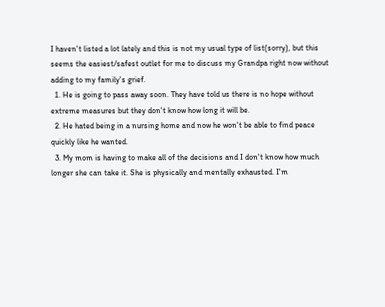I haven't listed a lot lately and this is not my usual type of list(sorry), but this seems the easiest/safest outlet for me to discuss my Grandpa right now without adding to my family's grief.
  1. He is going to pass away soon. They have told us there is no hope without extreme measures but they don't know how long it will be.
  2. He hated being in a nursing home and now he won't be able to find peace quickly like he wanted.
  3. My mom is having to make all of the decisions and I don't know how much longer she can take it. She is physically and mentally exhausted. I'm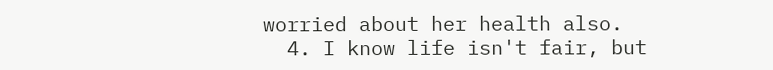worried about her health also.
  4. I know life isn't fair, but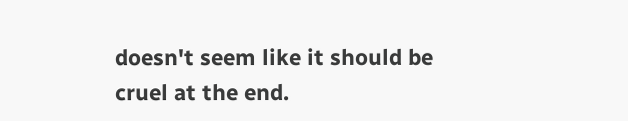doesn't seem like it should be cruel at the end.